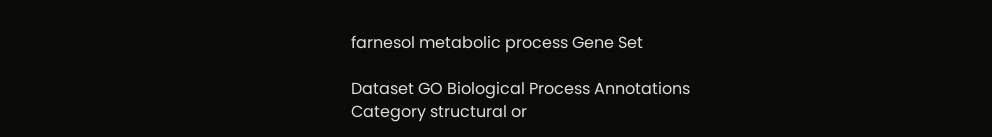farnesol metabolic process Gene Set

Dataset GO Biological Process Annotations
Category structural or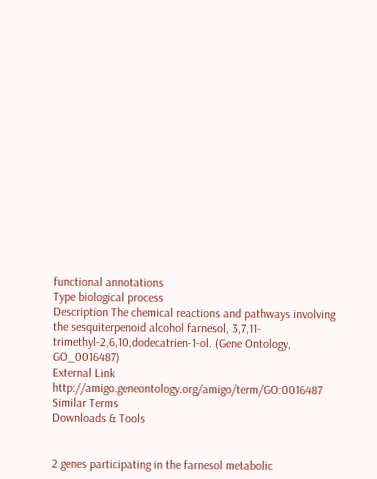functional annotations
Type biological process
Description The chemical reactions and pathways involving the sesquiterpenoid alcohol farnesol, 3,7,11-trimethyl-2,6,10,dodecatrien-1-ol. (Gene Ontology, GO_0016487)
External Link http://amigo.geneontology.org/amigo/term/GO:0016487
Similar Terms
Downloads & Tools


2 genes participating in the farnesol metabolic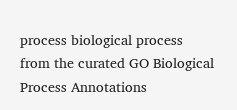process biological process from the curated GO Biological Process Annotations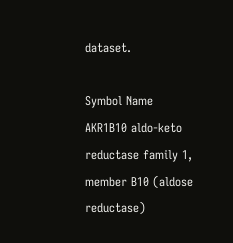dataset.

Symbol Name
AKR1B10 aldo-keto reductase family 1, member B10 (aldose reductase)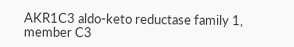AKR1C3 aldo-keto reductase family 1, member C3